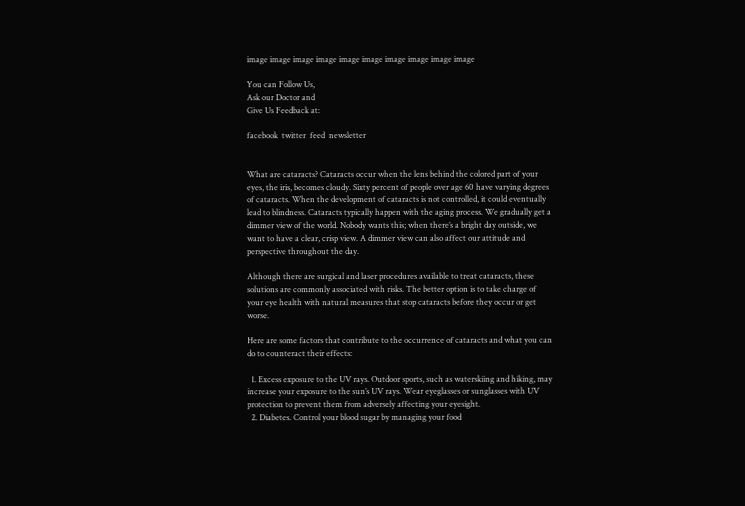image image image image image image image image image image

You can Follow Us,
Ask our Doctor and
Give Us Feedback at:

facebook  twitter  feed  newsletter


What are cataracts? Cataracts occur when the lens behind the colored part of your eyes, the iris, becomes cloudy. Sixty percent of people over age 60 have varying degrees of cataracts. When the development of cataracts is not controlled, it could eventually lead to blindness. Cataracts typically happen with the aging process. We gradually get a dimmer view of the world. Nobody wants this; when there’s a bright day outside, we want to have a clear, crisp view. A dimmer view can also affect our attitude and perspective throughout the day.

Although there are surgical and laser procedures available to treat cataracts, these solutions are commonly associated with risks. The better option is to take charge of your eye health with natural measures that stop cataracts before they occur or get worse.

Here are some factors that contribute to the occurrence of cataracts and what you can do to counteract their effects:

  1. Excess exposure to the UV rays. Outdoor sports, such as waterskiing and hiking, may increase your exposure to the sun’s UV rays. Wear eyeglasses or sunglasses with UV protection to prevent them from adversely affecting your eyesight.
  2. Diabetes. Control your blood sugar by managing your food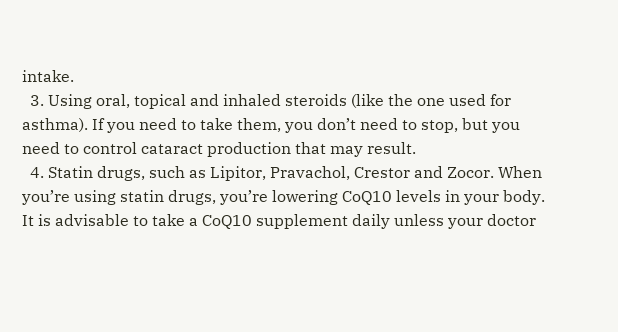intake.
  3. Using oral, topical and inhaled steroids (like the one used for asthma). If you need to take them, you don’t need to stop, but you need to control cataract production that may result.
  4. Statin drugs, such as Lipitor, Pravachol, Crestor and Zocor. When you’re using statin drugs, you’re lowering CoQ10 levels in your body. It is advisable to take a CoQ10 supplement daily unless your doctor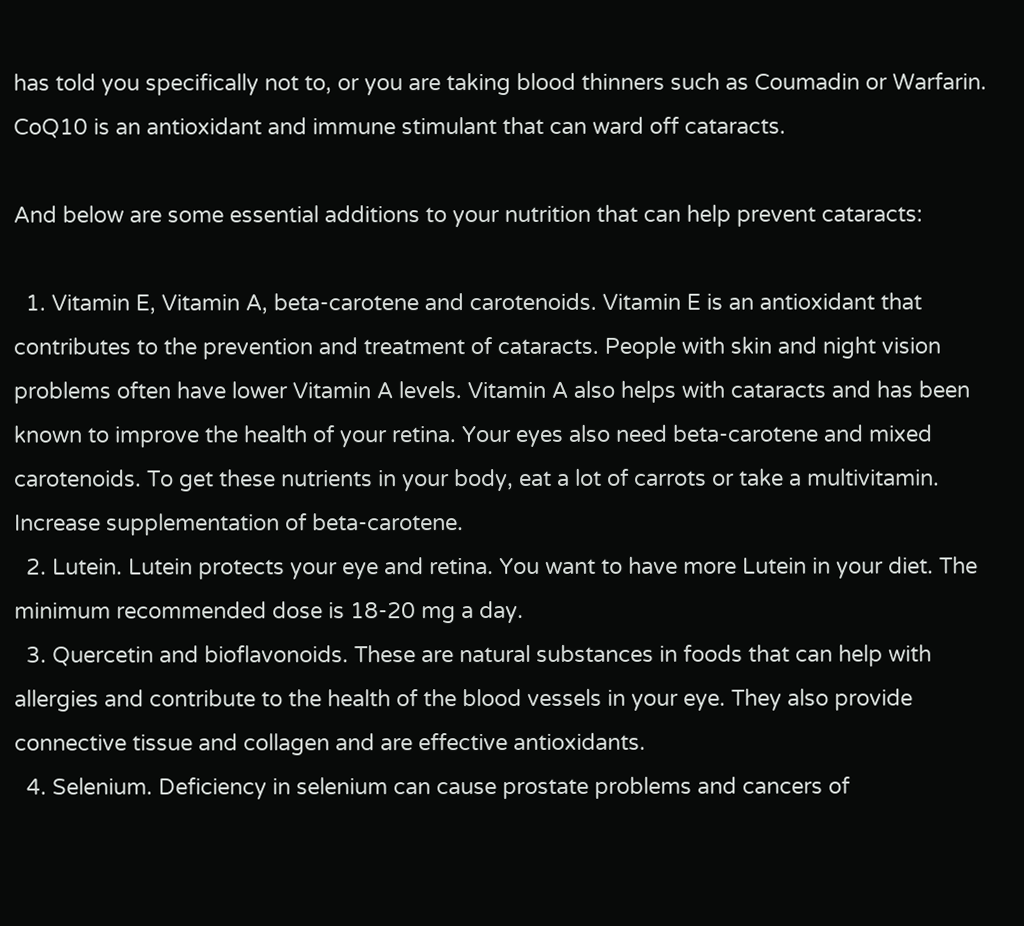has told you specifically not to, or you are taking blood thinners such as Coumadin or Warfarin. CoQ10 is an antioxidant and immune stimulant that can ward off cataracts.

And below are some essential additions to your nutrition that can help prevent cataracts:

  1. Vitamin E, Vitamin A, beta-carotene and carotenoids. Vitamin E is an antioxidant that contributes to the prevention and treatment of cataracts. People with skin and night vision problems often have lower Vitamin A levels. Vitamin A also helps with cataracts and has been known to improve the health of your retina. Your eyes also need beta-carotene and mixed carotenoids. To get these nutrients in your body, eat a lot of carrots or take a multivitamin. Increase supplementation of beta-carotene.
  2. Lutein. Lutein protects your eye and retina. You want to have more Lutein in your diet. The minimum recommended dose is 18-20 mg a day.
  3. Quercetin and bioflavonoids. These are natural substances in foods that can help with allergies and contribute to the health of the blood vessels in your eye. They also provide connective tissue and collagen and are effective antioxidants.
  4. Selenium. Deficiency in selenium can cause prostate problems and cancers of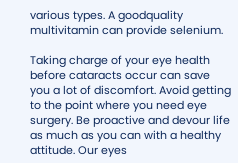various types. A goodquality multivitamin can provide selenium.

Taking charge of your eye health before cataracts occur can save you a lot of discomfort. Avoid getting to the point where you need eye surgery. Be proactive and devour life as much as you can with a healthy attitude. Our eyes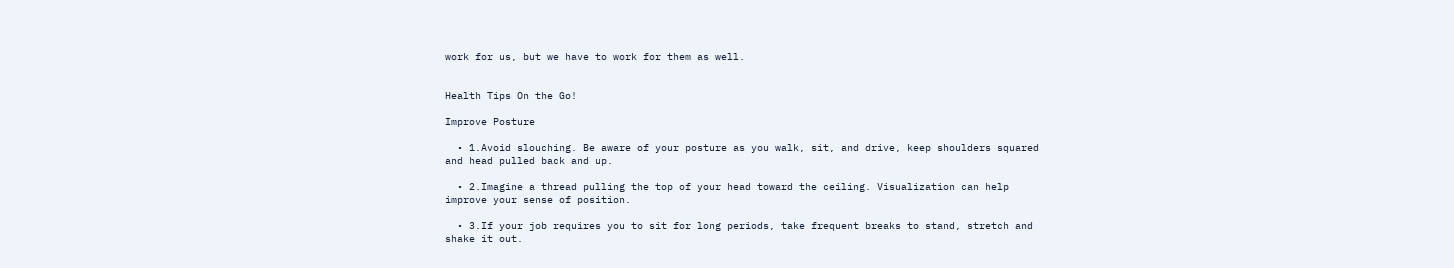work for us, but we have to work for them as well.


Health Tips On the Go!

Improve Posture

  • 1.Avoid slouching. Be aware of your posture as you walk, sit, and drive, keep shoulders squared and head pulled back and up.

  • 2.Imagine a thread pulling the top of your head toward the ceiling. Visualization can help improve your sense of position.

  • 3.If your job requires you to sit for long periods, take frequent breaks to stand, stretch and shake it out.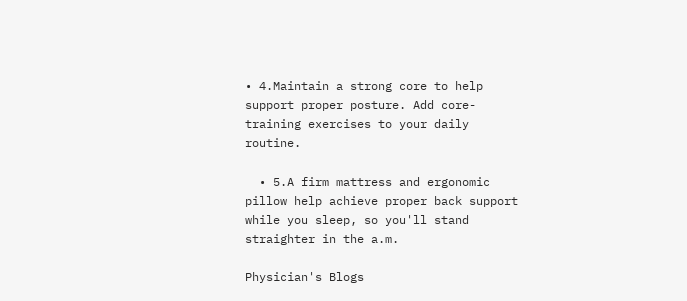• 4.Maintain a strong core to help support proper posture. Add core-training exercises to your daily routine.

  • 5.A firm mattress and ergonomic pillow help achieve proper back support while you sleep, so you'll stand straighter in the a.m.

Physician's Blogs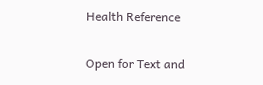Health Reference

Open for Text and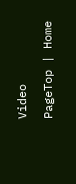Video

PageTop | Home